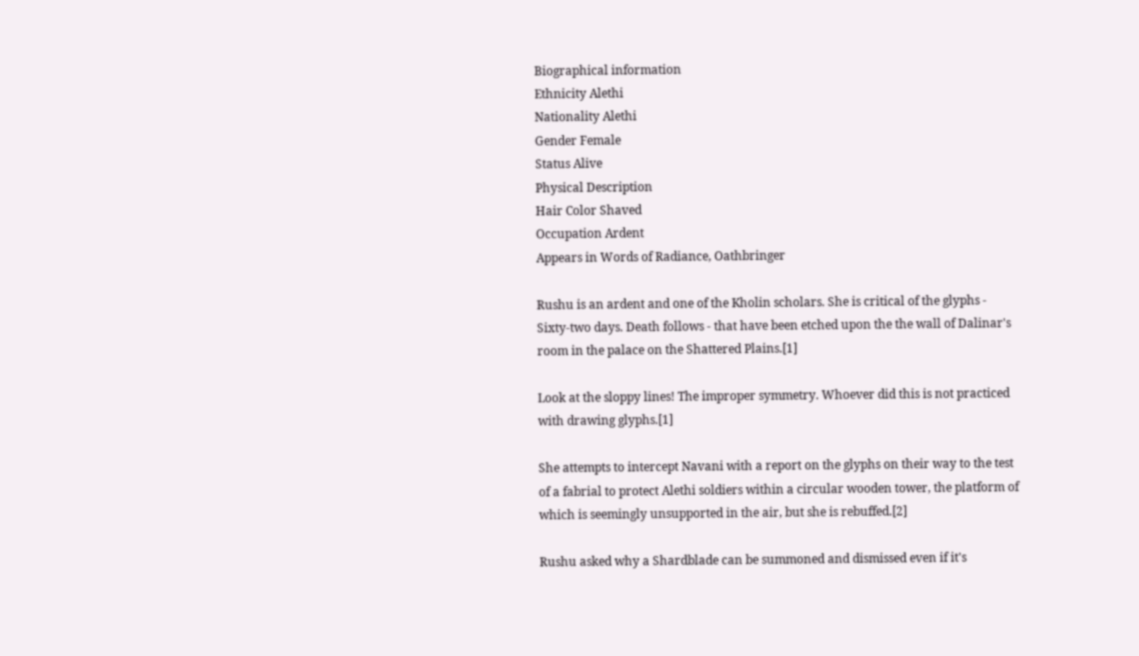Biographical information
Ethnicity Alethi
Nationality Alethi
Gender Female
Status Alive
Physical Description
Hair Color Shaved
Occupation Ardent
Appears in Words of Radiance, Oathbringer

Rushu is an ardent and one of the Kholin scholars. She is critical of the glyphs - Sixty-two days. Death follows - that have been etched upon the the wall of Dalinar's room in the palace on the Shattered Plains.[1]

Look at the sloppy lines! The improper symmetry. Whoever did this is not practiced with drawing glyphs.[1]

She attempts to intercept Navani with a report on the glyphs on their way to the test of a fabrial to protect Alethi soldiers within a circular wooden tower, the platform of which is seemingly unsupported in the air, but she is rebuffed.[2]

Rushu asked why a Shardblade can be summoned and dismissed even if it's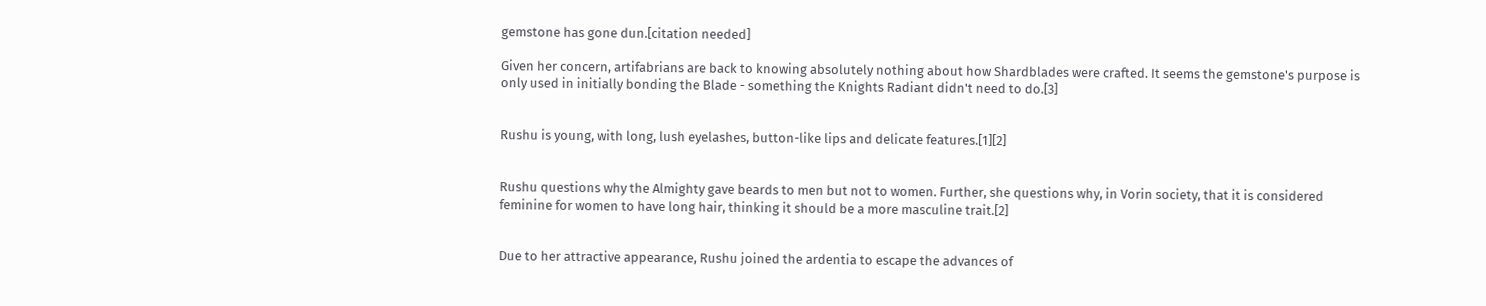gemstone has gone dun.[citation needed]

Given her concern, artifabrians are back to knowing absolutely nothing about how Shardblades were crafted. It seems the gemstone's purpose is only used in initially bonding the Blade - something the Knights Radiant didn't need to do.[3]


Rushu is young, with long, lush eyelashes, button-like lips and delicate features.[1][2]


Rushu questions why the Almighty gave beards to men but not to women. Further, she questions why, in Vorin society, that it is considered feminine for women to have long hair, thinking it should be a more masculine trait.[2]


Due to her attractive appearance, Rushu joined the ardentia to escape the advances of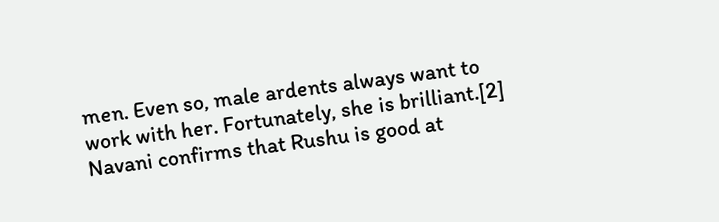men. Even so, male ardents always want to work with her. Fortunately, she is brilliant.[2] Navani confirms that Rushu is good at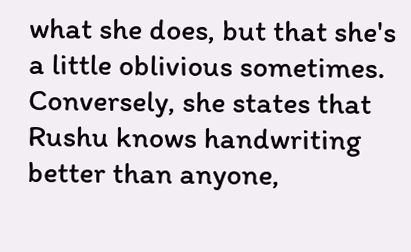what she does, but that she's a little oblivious sometimes. Conversely, she states that Rushu knows handwriting better than anyone,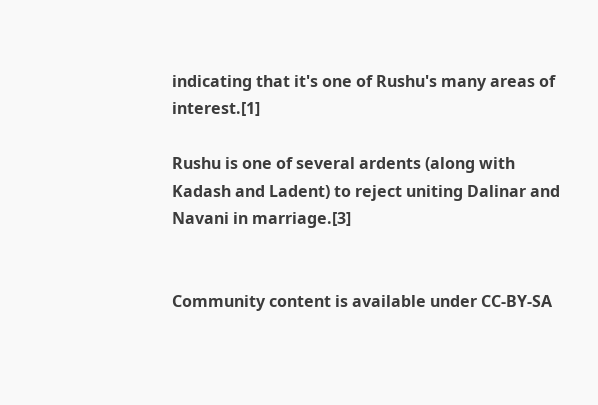indicating that it's one of Rushu's many areas of interest.[1]

Rushu is one of several ardents (along with Kadash and Ladent) to reject uniting Dalinar and Navani in marriage.[3]


Community content is available under CC-BY-SA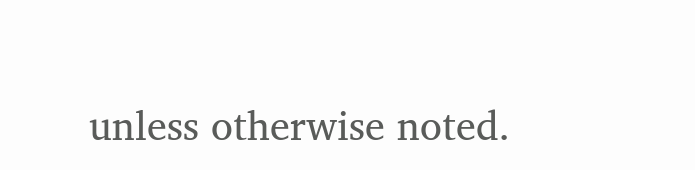unless otherwise noted.